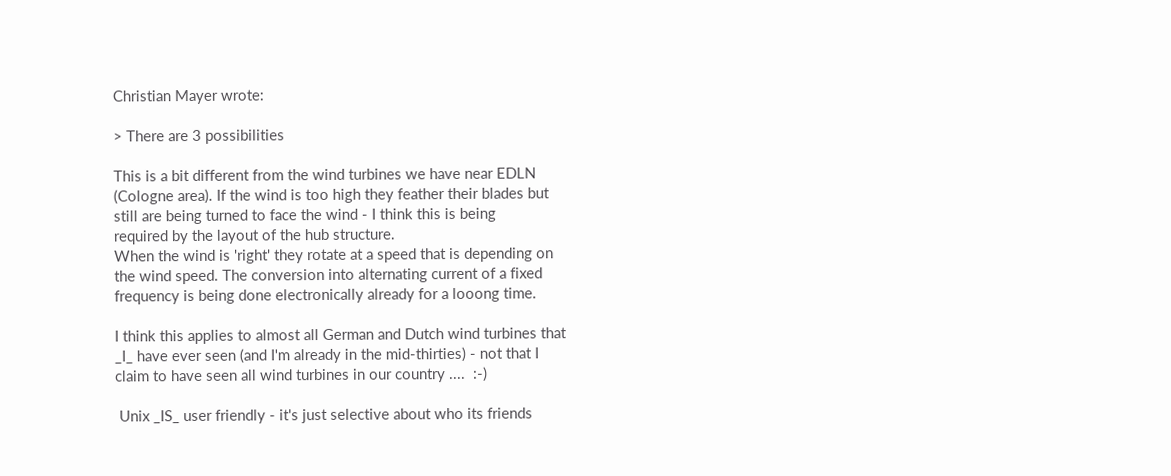Christian Mayer wrote:

> There are 3 possibilities

This is a bit different from the wind turbines we have near EDLN
(Cologne area). If the wind is too high they feather their blades but
still are being turned to face the wind - I think this is being
required by the layout of the hub structure.
When the wind is 'right' they rotate at a speed that is depending on
the wind speed. The conversion into alternating current of a fixed
frequency is being done electronically already for a looong time.

I think this applies to almost all German and Dutch wind turbines that
_I_ have ever seen (and I'm already in the mid-thirties) - not that I
claim to have seen all wind turbines in our country ....  :-)

 Unix _IS_ user friendly - it's just selective about who its friends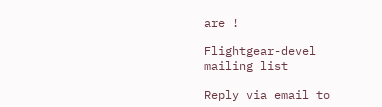are !

Flightgear-devel mailing list

Reply via email to